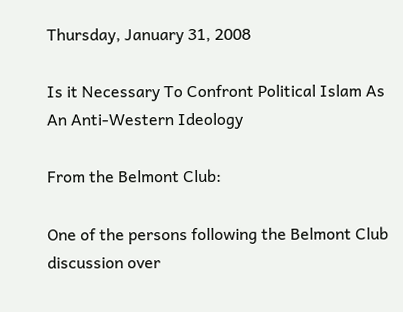Thursday, January 31, 2008

Is it Necessary To Confront Political Islam As An Anti-Western Ideology

From the Belmont Club:

One of the persons following the Belmont Club discussion over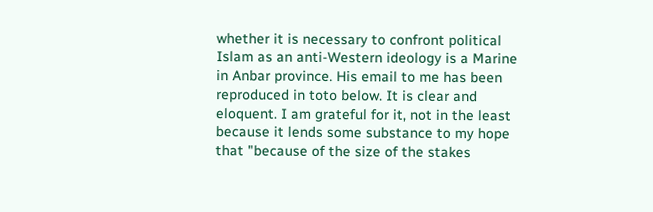whether it is necessary to confront political Islam as an anti-Western ideology is a Marine in Anbar province. His email to me has been reproduced in toto below. It is clear and eloquent. I am grateful for it, not in the least because it lends some substance to my hope that "because of the size of the stakes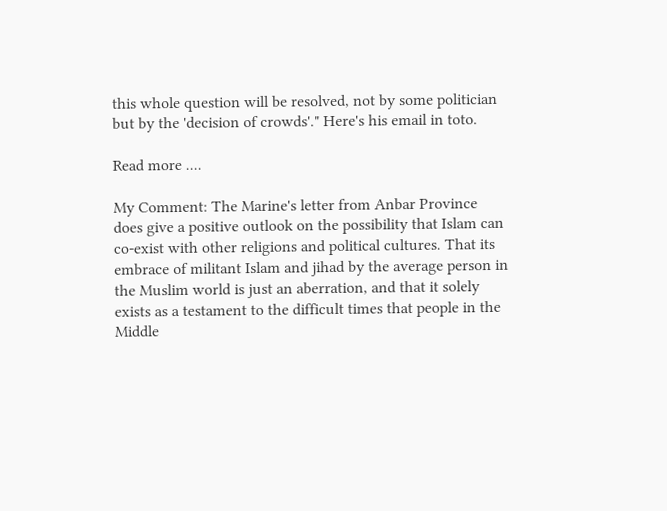this whole question will be resolved, not by some politician but by the 'decision of crowds'." Here's his email in toto.

Read more ....

My Comment: The Marine's letter from Anbar Province does give a positive outlook on the possibility that Islam can co-exist with other religions and political cultures. That its embrace of militant Islam and jihad by the average person in the Muslim world is just an aberration, and that it solely exists as a testament to the difficult times that people in the Middle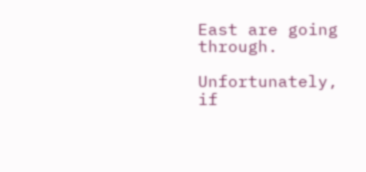East are going through.

Unfortunately, if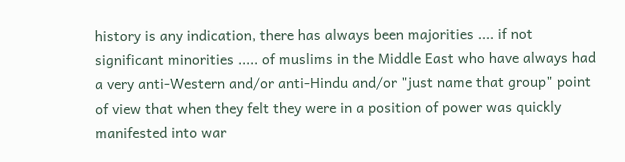history is any indication, there has always been majorities .... if not significant minorities ..... of muslims in the Middle East who have always had a very anti-Western and/or anti-Hindu and/or "just name that group" point of view that when they felt they were in a position of power was quickly manifested into war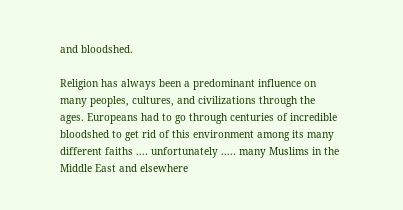and bloodshed.

Religion has always been a predominant influence on many peoples, cultures, and civilizations through the ages. Europeans had to go through centuries of incredible bloodshed to get rid of this environment among its many different faiths .... unfortunately ..... many Muslims in the Middle East and elsewhere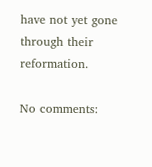have not yet gone through their reformation.

No comments: